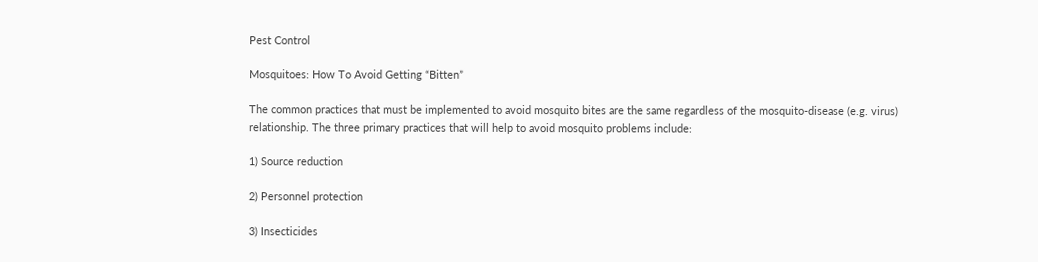Pest Control

Mosquitoes: How To Avoid Getting “Bitten”

The common practices that must be implemented to avoid mosquito bites are the same regardless of the mosquito-disease (e.g. virus) relationship. The three primary practices that will help to avoid mosquito problems include:

1) Source reduction

2) Personnel protection

3) Insecticides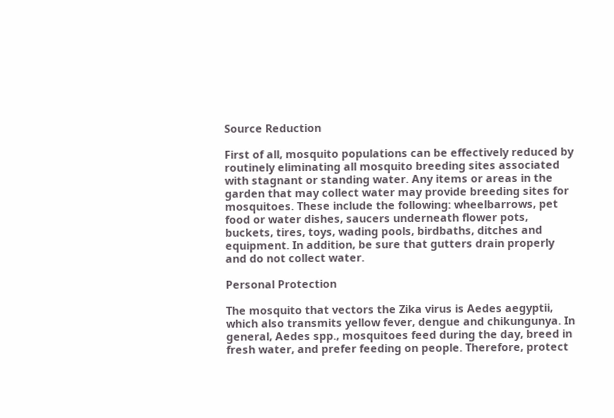Source Reduction

First of all, mosquito populations can be effectively reduced by routinely eliminating all mosquito breeding sites associated with stagnant or standing water. Any items or areas in the garden that may collect water may provide breeding sites for mosquitoes. These include the following: wheelbarrows, pet food or water dishes, saucers underneath flower pots, buckets, tires, toys, wading pools, birdbaths, ditches and equipment. In addition, be sure that gutters drain properly and do not collect water.

Personal Protection

The mosquito that vectors the Zika virus is Aedes aegyptii, which also transmits yellow fever, dengue and chikungunya. In general, Aedes spp., mosquitoes feed during the day, breed in fresh water, and prefer feeding on people. Therefore, protect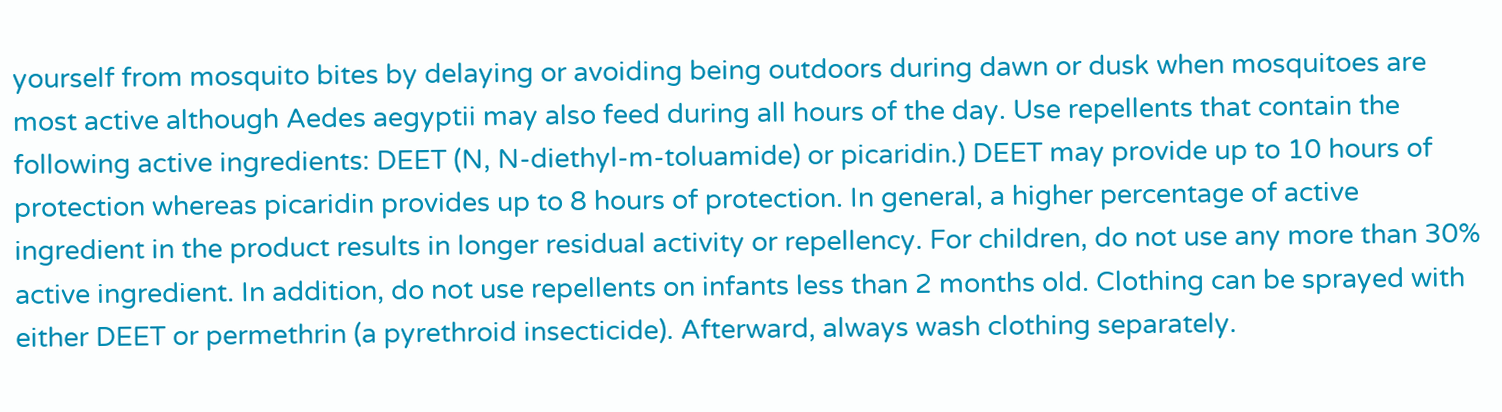yourself from mosquito bites by delaying or avoiding being outdoors during dawn or dusk when mosquitoes are most active although Aedes aegyptii may also feed during all hours of the day. Use repellents that contain the following active ingredients: DEET (N, N-diethyl-m-toluamide) or picaridin.) DEET may provide up to 10 hours of protection whereas picaridin provides up to 8 hours of protection. In general, a higher percentage of active ingredient in the product results in longer residual activity or repellency. For children, do not use any more than 30% active ingredient. In addition, do not use repellents on infants less than 2 months old. Clothing can be sprayed with either DEET or permethrin (a pyrethroid insecticide). Afterward, always wash clothing separately.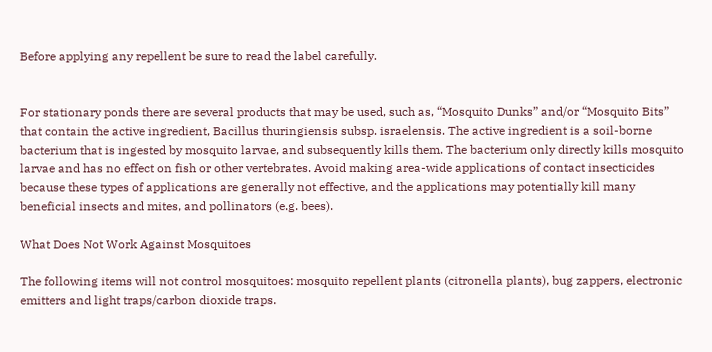Before applying any repellent be sure to read the label carefully.


For stationary ponds there are several products that may be used, such as, “Mosquito Dunks” and/or “Mosquito Bits” that contain the active ingredient, Bacillus thuringiensis subsp. israelensis. The active ingredient is a soil-borne bacterium that is ingested by mosquito larvae, and subsequently kills them. The bacterium only directly kills mosquito larvae and has no effect on fish or other vertebrates. Avoid making area-wide applications of contact insecticides because these types of applications are generally not effective, and the applications may potentially kill many beneficial insects and mites, and pollinators (e.g. bees).

What Does Not Work Against Mosquitoes

The following items will not control mosquitoes: mosquito repellent plants (citronella plants), bug zappers, electronic emitters and light traps/carbon dioxide traps.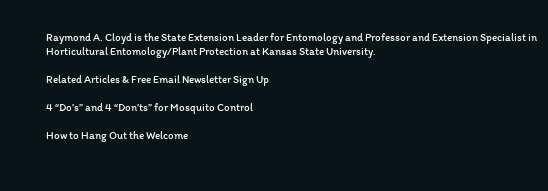Raymond A. Cloyd is the State Extension Leader for Entomology and Professor and Extension Specialist in Horticultural Entomology/Plant Protection at Kansas State University.

Related Articles & Free Email Newsletter Sign Up

4 “Do’s” and 4 “Don’ts” for Mosquito Control

How to Hang Out the Welcome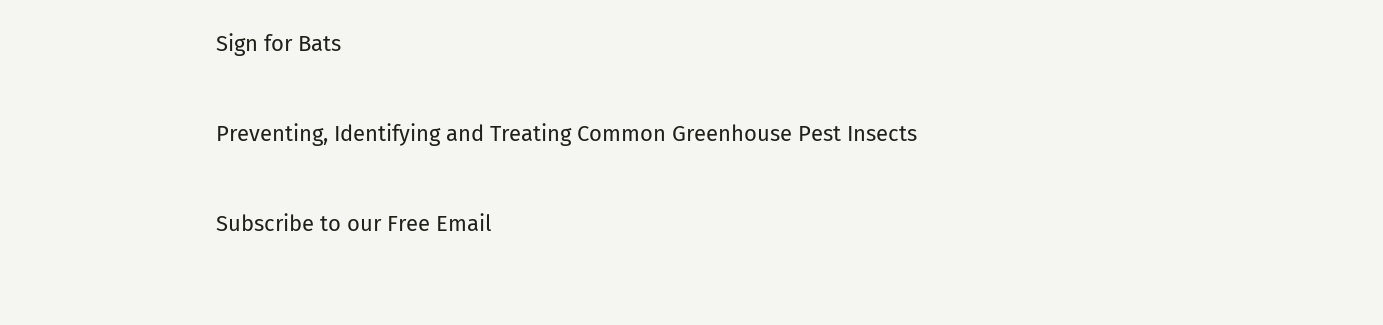Sign for Bats

Preventing, Identifying and Treating Common Greenhouse Pest Insects

Subscribe to our Free Email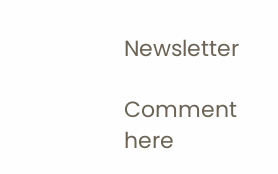Newsletter

Comment here